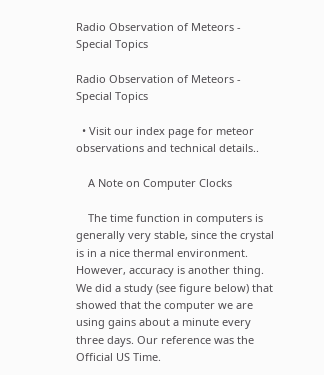Radio Observation of Meteors - Special Topics

Radio Observation of Meteors - Special Topics

  • Visit our index page for meteor observations and technical details..

    A Note on Computer Clocks

    The time function in computers is generally very stable, since the crystal is in a nice thermal environment. However, accuracy is another thing. We did a study (see figure below) that showed that the computer we are using gains about a minute every three days. Our reference was the Official US Time.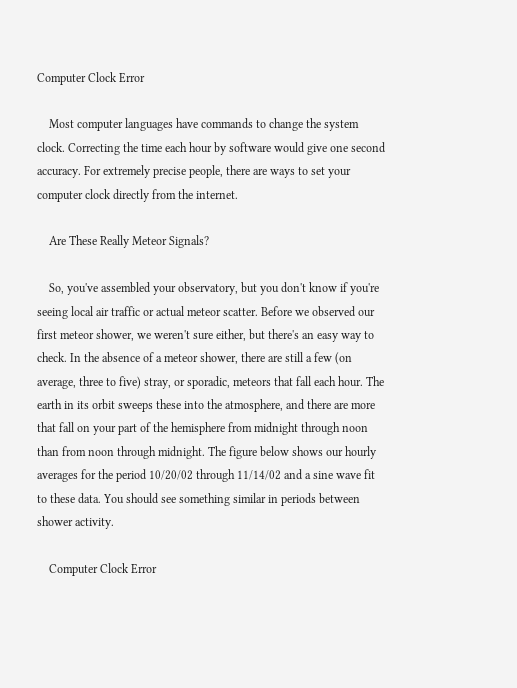Computer Clock Error

    Most computer languages have commands to change the system clock. Correcting the time each hour by software would give one second accuracy. For extremely precise people, there are ways to set your computer clock directly from the internet.

    Are These Really Meteor Signals?

    So, you've assembled your observatory, but you don't know if you're seeing local air traffic or actual meteor scatter. Before we observed our first meteor shower, we weren't sure either, but there's an easy way to check. In the absence of a meteor shower, there are still a few (on average, three to five) stray, or sporadic, meteors that fall each hour. The earth in its orbit sweeps these into the atmosphere, and there are more that fall on your part of the hemisphere from midnight through noon than from noon through midnight. The figure below shows our hourly averages for the period 10/20/02 through 11/14/02 and a sine wave fit to these data. You should see something similar in periods between shower activity.

    Computer Clock Error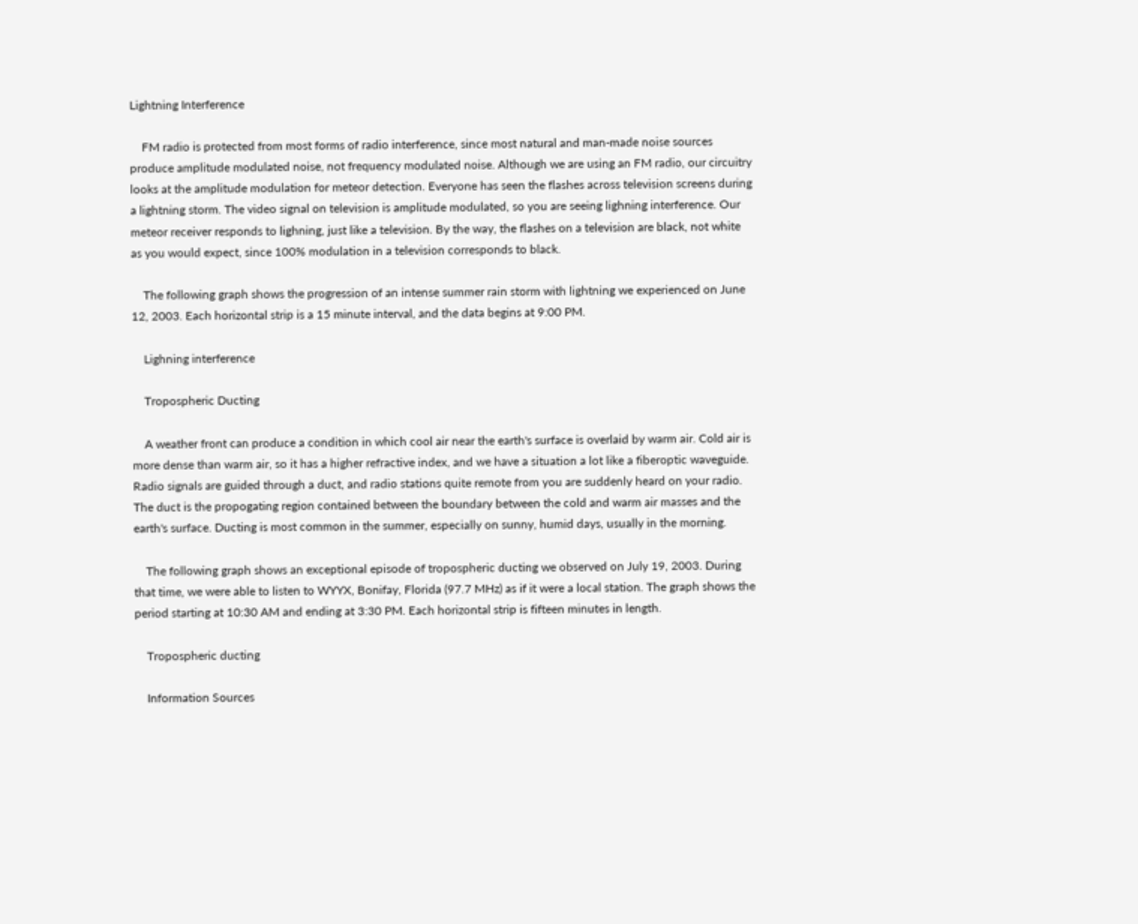Lightning Interference

    FM radio is protected from most forms of radio interference, since most natural and man-made noise sources produce amplitude modulated noise, not frequency modulated noise. Although we are using an FM radio, our circuitry looks at the amplitude modulation for meteor detection. Everyone has seen the flashes across television screens during a lightning storm. The video signal on television is amplitude modulated, so you are seeing lighning interference. Our meteor receiver responds to lighning, just like a television. By the way, the flashes on a television are black, not white as you would expect, since 100% modulation in a television corresponds to black.

    The following graph shows the progression of an intense summer rain storm with lightning we experienced on June 12, 2003. Each horizontal strip is a 15 minute interval, and the data begins at 9:00 PM.

    Lighning interference

    Tropospheric Ducting

    A weather front can produce a condition in which cool air near the earth's surface is overlaid by warm air. Cold air is more dense than warm air, so it has a higher refractive index, and we have a situation a lot like a fiberoptic waveguide. Radio signals are guided through a duct, and radio stations quite remote from you are suddenly heard on your radio. The duct is the propogating region contained between the boundary between the cold and warm air masses and the earth's surface. Ducting is most common in the summer, especially on sunny, humid days, usually in the morning.

    The following graph shows an exceptional episode of tropospheric ducting we observed on July 19, 2003. During that time, we were able to listen to WYYX, Bonifay, Florida (97.7 MHz) as if it were a local station. The graph shows the period starting at 10:30 AM and ending at 3:30 PM. Each horizontal strip is fifteen minutes in length.

    Tropospheric ducting

    Information Sources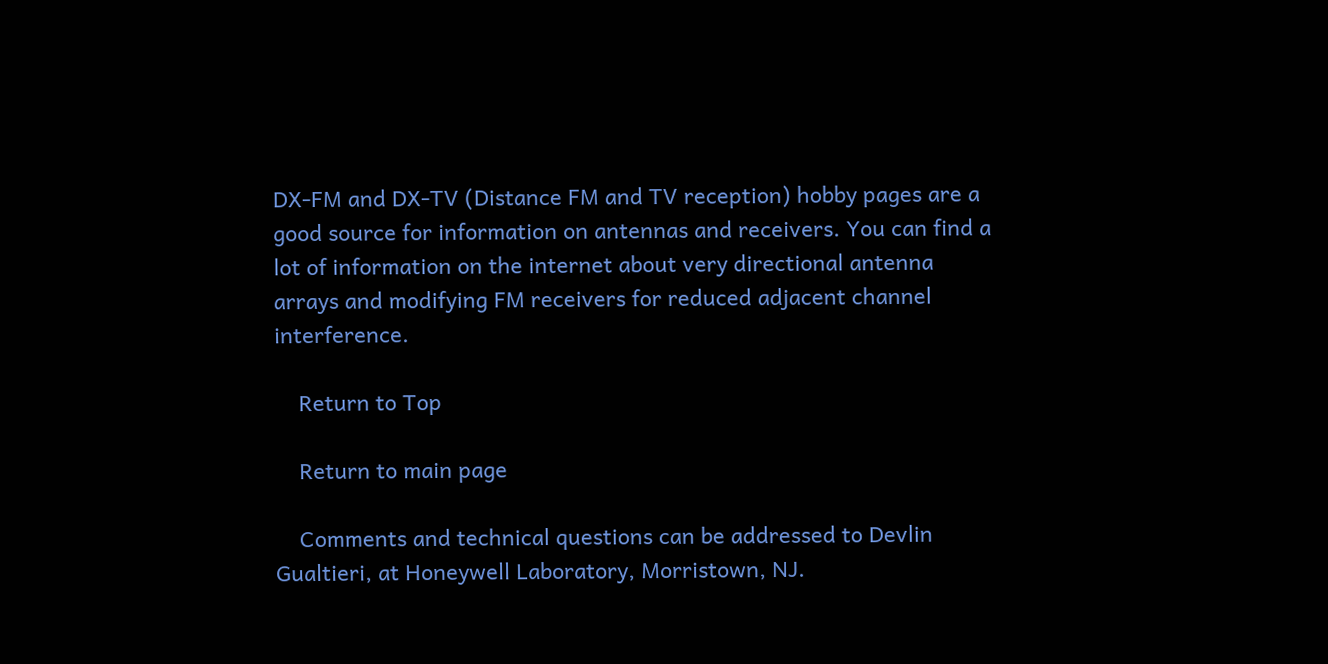DX-FM and DX-TV (Distance FM and TV reception) hobby pages are a good source for information on antennas and receivers. You can find a lot of information on the internet about very directional antenna arrays and modifying FM receivers for reduced adjacent channel interference.

    Return to Top

    Return to main page

    Comments and technical questions can be addressed to Devlin Gualtieri, at Honeywell Laboratory, Morristown, NJ.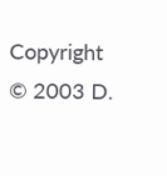Copyright © 2003 D.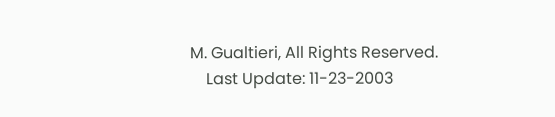M. Gualtieri, All Rights Reserved.
    Last Update: 11-23-2003